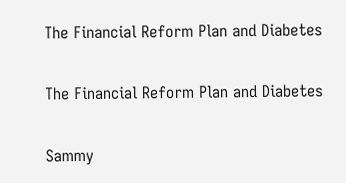The Financial Reform Plan and Diabetes

The Financial Reform Plan and Diabetes

Sammy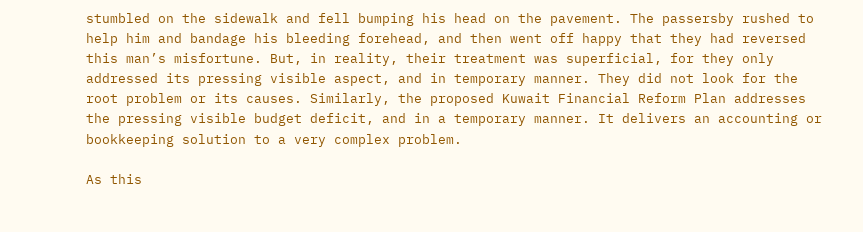stumbled on the sidewalk and fell bumping his head on the pavement. The passersby rushed to help him and bandage his bleeding forehead, and then went off happy that they had reversed this man’s misfortune. But, in reality, their treatment was superficial, for they only addressed its pressing visible aspect, and in temporary manner. They did not look for the root problem or its causes. Similarly, the proposed Kuwait Financial Reform Plan addresses the pressing visible budget deficit, and in a temporary manner. It delivers an accounting or bookkeeping solution to a very complex problem.

As this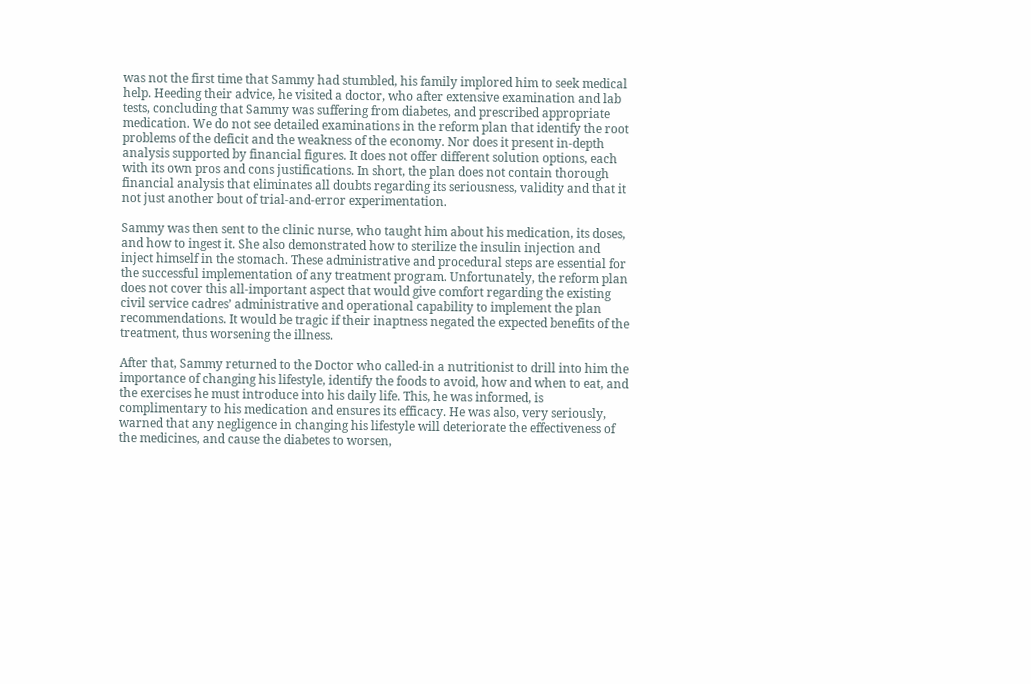was not the first time that Sammy had stumbled, his family implored him to seek medical help. Heeding their advice, he visited a doctor, who after extensive examination and lab tests, concluding that Sammy was suffering from diabetes, and prescribed appropriate medication. We do not see detailed examinations in the reform plan that identify the root problems of the deficit and the weakness of the economy. Nor does it present in-depth analysis supported by financial figures. It does not offer different solution options, each with its own pros and cons justifications. In short, the plan does not contain thorough financial analysis that eliminates all doubts regarding its seriousness, validity and that it not just another bout of trial-and-error experimentation.

Sammy was then sent to the clinic nurse, who taught him about his medication, its doses, and how to ingest it. She also demonstrated how to sterilize the insulin injection and inject himself in the stomach. These administrative and procedural steps are essential for the successful implementation of any treatment program. Unfortunately, the reform plan does not cover this all-important aspect that would give comfort regarding the existing civil service cadres’ administrative and operational capability to implement the plan recommendations. It would be tragic if their inaptness negated the expected benefits of the treatment, thus worsening the illness.

After that, Sammy returned to the Doctor who called-in a nutritionist to drill into him the importance of changing his lifestyle, identify the foods to avoid, how and when to eat, and the exercises he must introduce into his daily life. This, he was informed, is complimentary to his medication and ensures its efficacy. He was also, very seriously, warned that any negligence in changing his lifestyle will deteriorate the effectiveness of the medicines, and cause the diabetes to worsen,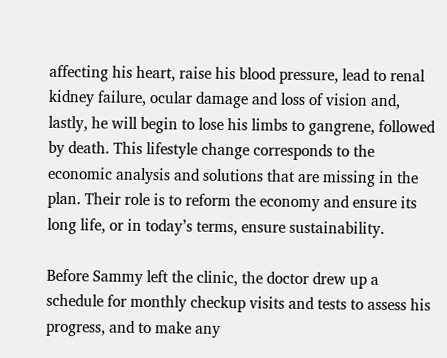affecting his heart, raise his blood pressure, lead to renal kidney failure, ocular damage and loss of vision and, lastly, he will begin to lose his limbs to gangrene, followed by death. This lifestyle change corresponds to the economic analysis and solutions that are missing in the plan. Their role is to reform the economy and ensure its long life, or in today’s terms, ensure sustainability.

Before Sammy left the clinic, the doctor drew up a schedule for monthly checkup visits and tests to assess his progress, and to make any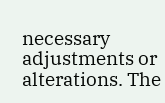necessary adjustments or alterations. The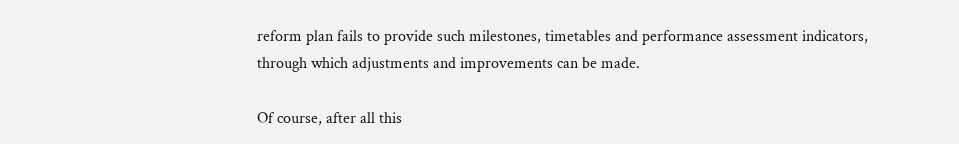reform plan fails to provide such milestones, timetables and performance assessment indicators, through which adjustments and improvements can be made.

Of course, after all this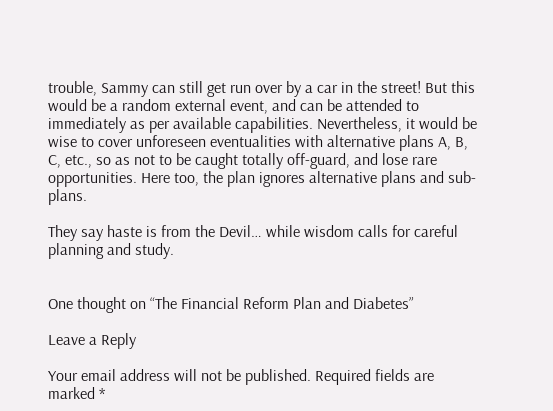trouble, Sammy can still get run over by a car in the street! But this would be a random external event, and can be attended to immediately as per available capabilities. Nevertheless, it would be wise to cover unforeseen eventualities with alternative plans A, B, C, etc., so as not to be caught totally off-guard, and lose rare opportunities. Here too, the plan ignores alternative plans and sub-plans.

They say haste is from the Devil… while wisdom calls for careful planning and study.


One thought on “The Financial Reform Plan and Diabetes”

Leave a Reply

Your email address will not be published. Required fields are marked *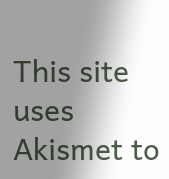This site uses Akismet to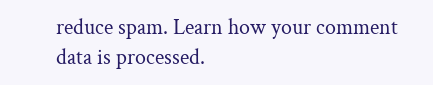reduce spam. Learn how your comment data is processed.